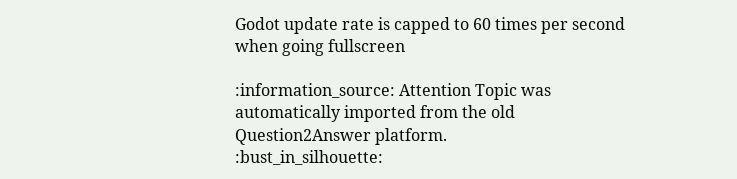Godot update rate is capped to 60 times per second when going fullscreen

:information_source: Attention Topic was automatically imported from the old Question2Answer platform.
:bust_in_silhouette: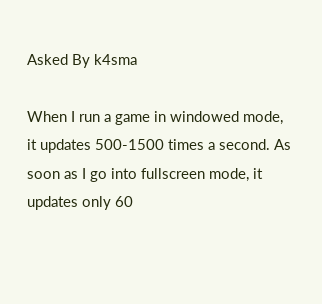Asked By k4sma

When I run a game in windowed mode, it updates 500-1500 times a second. As soon as I go into fullscreen mode, it updates only 60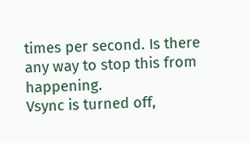times per second. Is there any way to stop this from happening.
Vsync is turned off,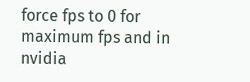force fps to 0 for maximum fps and in nvidia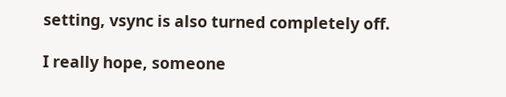setting, vsync is also turned completely off.

I really hope, someone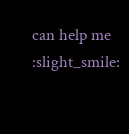can help me :slight_smile: